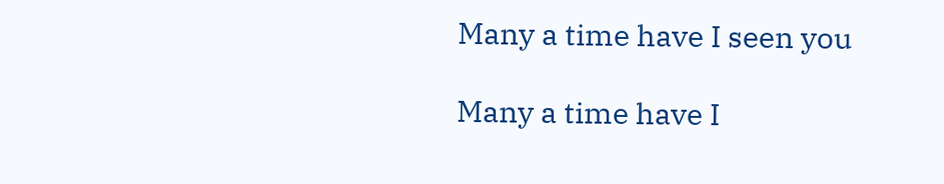Many a time have I seen you

Many a time have I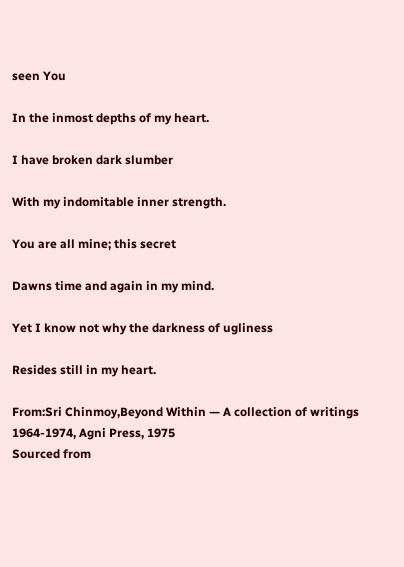seen You

In the inmost depths of my heart.

I have broken dark slumber

With my indomitable inner strength.

You are all mine; this secret

Dawns time and again in my mind.

Yet I know not why the darkness of ugliness

Resides still in my heart.

From:Sri Chinmoy,Beyond Within — A collection of writings 1964-1974, Agni Press, 1975
Sourced from